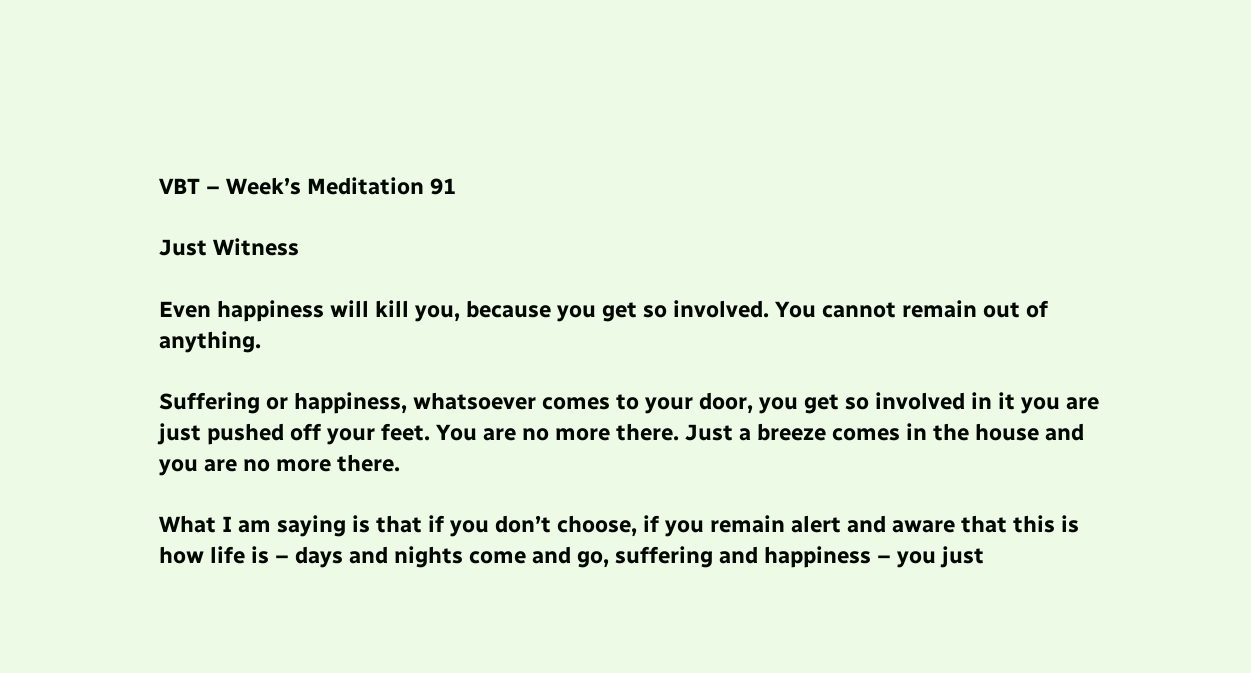VBT – Week’s Meditation 91

Just Witness

Even happiness will kill you, because you get so involved. You cannot remain out of anything.

Suffering or happiness, whatsoever comes to your door, you get so involved in it you are just pushed off your feet. You are no more there. Just a breeze comes in the house and you are no more there.

What I am saying is that if you don’t choose, if you remain alert and aware that this is how life is – days and nights come and go, suffering and happiness – you just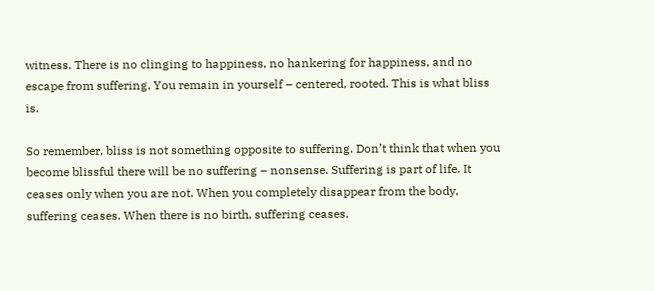witness. There is no clinging to happiness, no hankering for happiness, and no escape from suffering. You remain in yourself – centered, rooted. This is what bliss is.

So remember, bliss is not something opposite to suffering. Don’t think that when you become blissful there will be no suffering – nonsense. Suffering is part of life. It ceases only when you are not. When you completely disappear from the body, suffering ceases. When there is no birth, suffering ceases.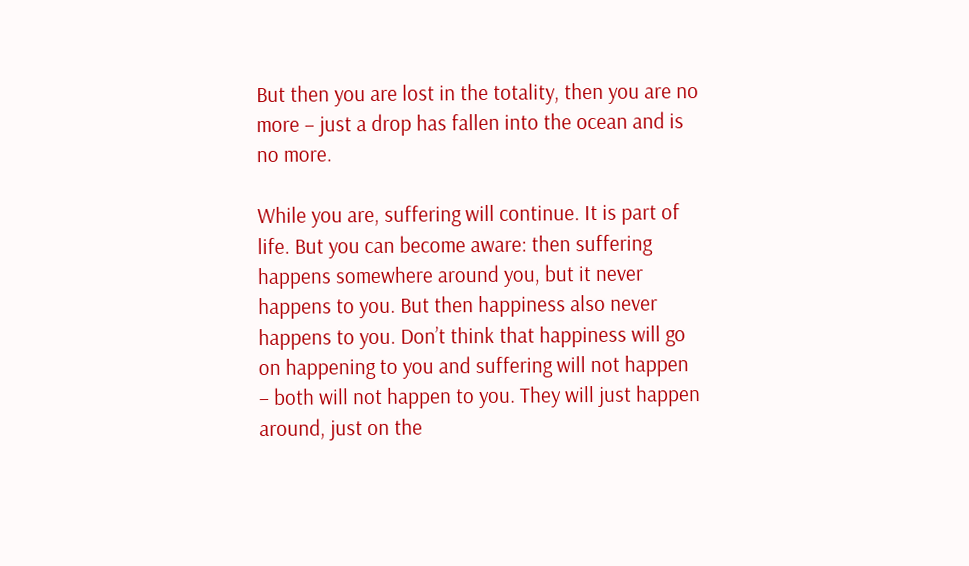But then you are lost in the totality, then you are no more – just a drop has fallen into the ocean and is no more.

While you are, suffering will continue. It is part of life. But you can become aware: then suffering happens somewhere around you, but it never happens to you. But then happiness also never happens to you. Don’t think that happiness will go on happening to you and suffering will not happen – both will not happen to you. They will just happen around, just on the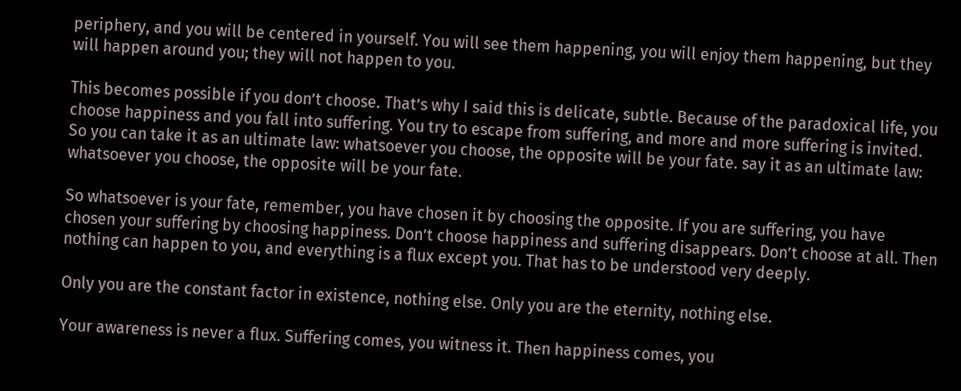periphery, and you will be centered in yourself. You will see them happening, you will enjoy them happening, but they will happen around you; they will not happen to you.

This becomes possible if you don’t choose. That’s why I said this is delicate, subtle. Because of the paradoxical life, you choose happiness and you fall into suffering. You try to escape from suffering, and more and more suffering is invited. So you can take it as an ultimate law: whatsoever you choose, the opposite will be your fate. say it as an ultimate law: whatsoever you choose, the opposite will be your fate.

So whatsoever is your fate, remember, you have chosen it by choosing the opposite. If you are suffering, you have chosen your suffering by choosing happiness. Don’t choose happiness and suffering disappears. Don’t choose at all. Then nothing can happen to you, and everything is a flux except you. That has to be understood very deeply.

Only you are the constant factor in existence, nothing else. Only you are the eternity, nothing else.

Your awareness is never a flux. Suffering comes, you witness it. Then happiness comes, you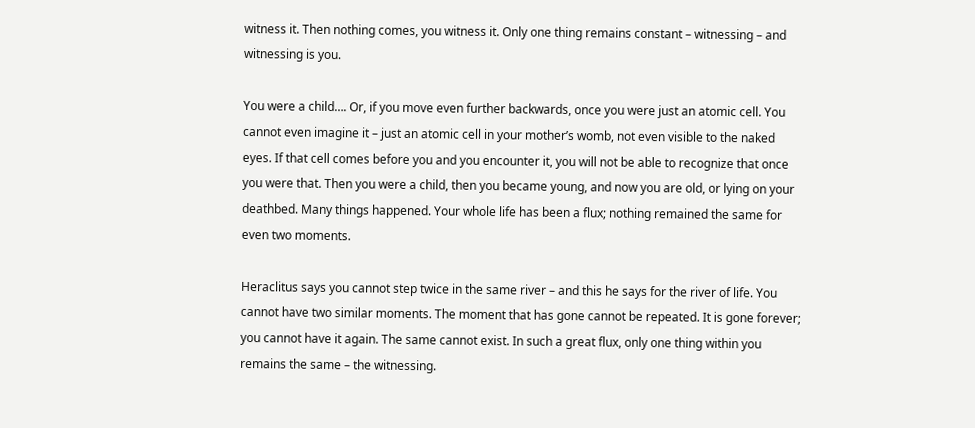witness it. Then nothing comes, you witness it. Only one thing remains constant – witnessing – and witnessing is you.

You were a child…. Or, if you move even further backwards, once you were just an atomic cell. You cannot even imagine it – just an atomic cell in your mother’s womb, not even visible to the naked eyes. If that cell comes before you and you encounter it, you will not be able to recognize that once you were that. Then you were a child, then you became young, and now you are old, or lying on your deathbed. Many things happened. Your whole life has been a flux; nothing remained the same for even two moments.

Heraclitus says you cannot step twice in the same river – and this he says for the river of life. You cannot have two similar moments. The moment that has gone cannot be repeated. It is gone forever; you cannot have it again. The same cannot exist. In such a great flux, only one thing within you remains the same – the witnessing.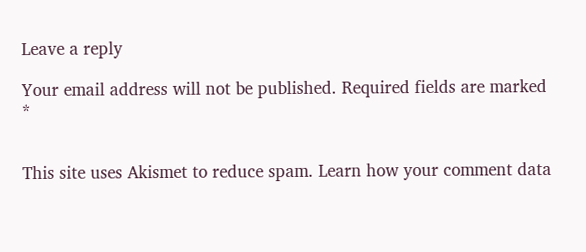Leave a reply

Your email address will not be published. Required fields are marked *


This site uses Akismet to reduce spam. Learn how your comment data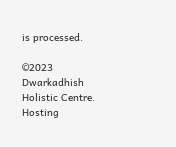is processed.

©2023 Dwarkadhish Holistic Centre. Hosting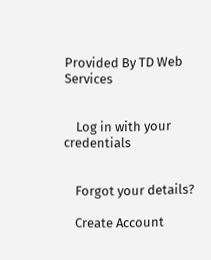Provided By TD Web Services


    Log in with your credentials


    Forgot your details?

    Create Account